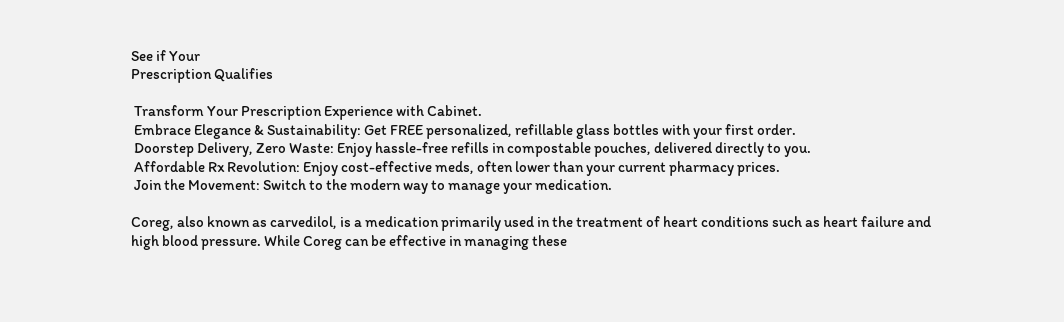See if Your
Prescription Qualifies

 Transform Your Prescription Experience with Cabinet.
 Embrace Elegance & Sustainability: Get FREE personalized, refillable glass bottles with your first order.
 Doorstep Delivery, Zero Waste: Enjoy hassle-free refills in compostable pouches, delivered directly to you.
 Affordable Rx Revolution: Enjoy cost-effective meds, often lower than your current pharmacy prices.
 Join the Movement: Switch to the modern way to manage your medication.

Coreg, also known as carvedilol, is a medication primarily used in the treatment of heart conditions such as heart failure and high blood pressure. While Coreg can be effective in managing these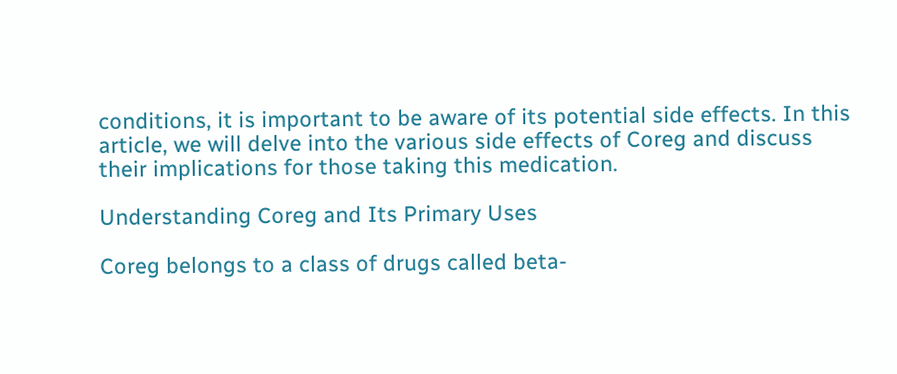conditions, it is important to be aware of its potential side effects. In this article, we will delve into the various side effects of Coreg and discuss their implications for those taking this medication.

Understanding Coreg and Its Primary Uses

Coreg belongs to a class of drugs called beta-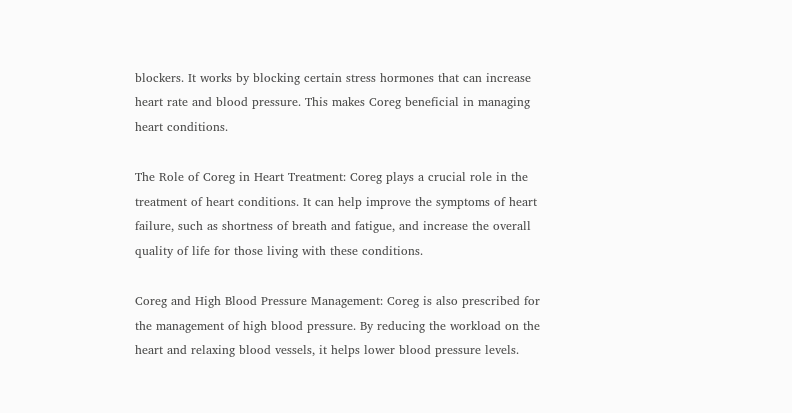blockers. It works by blocking certain stress hormones that can increase heart rate and blood pressure. This makes Coreg beneficial in managing heart conditions.

The Role of Coreg in Heart Treatment: Coreg plays a crucial role in the treatment of heart conditions. It can help improve the symptoms of heart failure, such as shortness of breath and fatigue, and increase the overall quality of life for those living with these conditions.

Coreg and High Blood Pressure Management: Coreg is also prescribed for the management of high blood pressure. By reducing the workload on the heart and relaxing blood vessels, it helps lower blood pressure levels.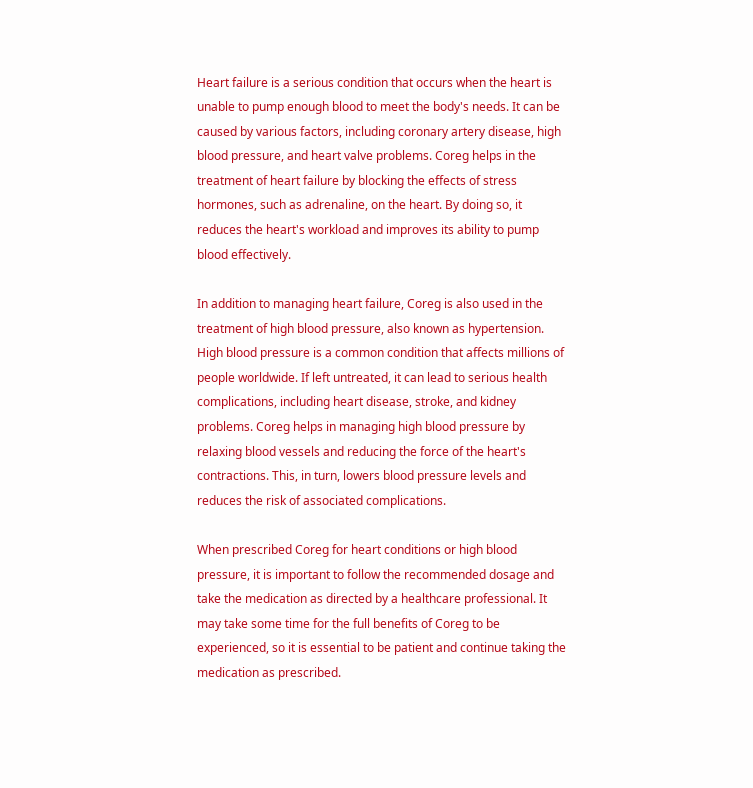Heart failure is a serious condition that occurs when the heart is unable to pump enough blood to meet the body's needs. It can be caused by various factors, including coronary artery disease, high blood pressure, and heart valve problems. Coreg helps in the treatment of heart failure by blocking the effects of stress hormones, such as adrenaline, on the heart. By doing so, it reduces the heart's workload and improves its ability to pump blood effectively.

In addition to managing heart failure, Coreg is also used in the treatment of high blood pressure, also known as hypertension. High blood pressure is a common condition that affects millions of people worldwide. If left untreated, it can lead to serious health complications, including heart disease, stroke, and kidney problems. Coreg helps in managing high blood pressure by relaxing blood vessels and reducing the force of the heart's contractions. This, in turn, lowers blood pressure levels and reduces the risk of associated complications.

When prescribed Coreg for heart conditions or high blood pressure, it is important to follow the recommended dosage and take the medication as directed by a healthcare professional. It may take some time for the full benefits of Coreg to be experienced, so it is essential to be patient and continue taking the medication as prescribed.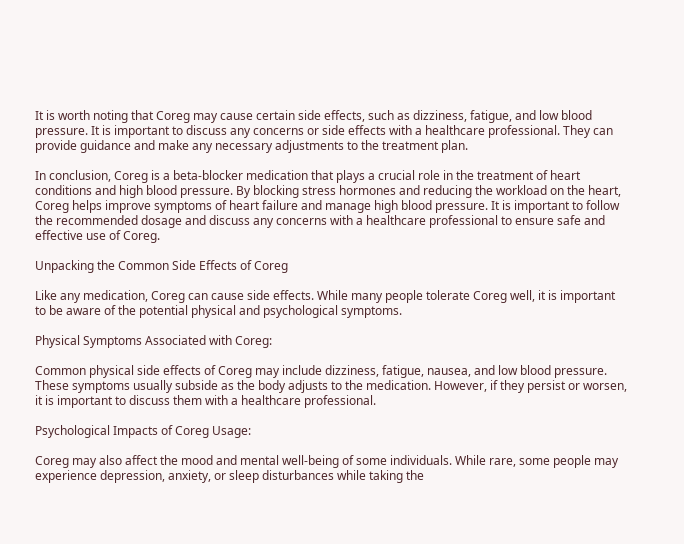It is worth noting that Coreg may cause certain side effects, such as dizziness, fatigue, and low blood pressure. It is important to discuss any concerns or side effects with a healthcare professional. They can provide guidance and make any necessary adjustments to the treatment plan.

In conclusion, Coreg is a beta-blocker medication that plays a crucial role in the treatment of heart conditions and high blood pressure. By blocking stress hormones and reducing the workload on the heart, Coreg helps improve symptoms of heart failure and manage high blood pressure. It is important to follow the recommended dosage and discuss any concerns with a healthcare professional to ensure safe and effective use of Coreg.

Unpacking the Common Side Effects of Coreg

Like any medication, Coreg can cause side effects. While many people tolerate Coreg well, it is important to be aware of the potential physical and psychological symptoms.

Physical Symptoms Associated with Coreg:

Common physical side effects of Coreg may include dizziness, fatigue, nausea, and low blood pressure. These symptoms usually subside as the body adjusts to the medication. However, if they persist or worsen, it is important to discuss them with a healthcare professional.

Psychological Impacts of Coreg Usage:

Coreg may also affect the mood and mental well-being of some individuals. While rare, some people may experience depression, anxiety, or sleep disturbances while taking the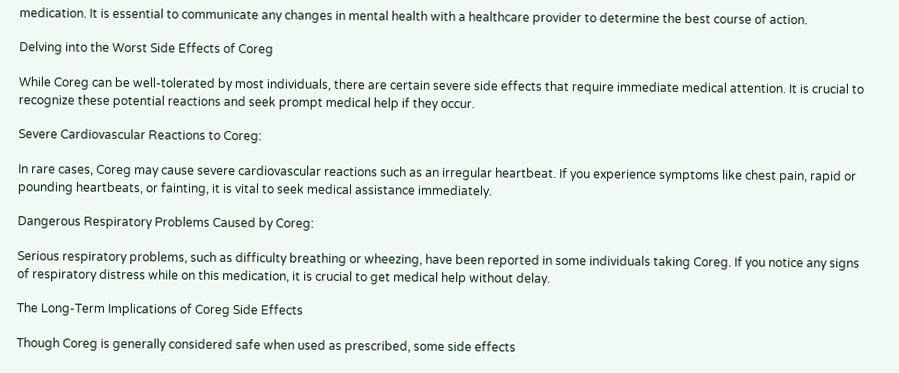medication. It is essential to communicate any changes in mental health with a healthcare provider to determine the best course of action.

Delving into the Worst Side Effects of Coreg

While Coreg can be well-tolerated by most individuals, there are certain severe side effects that require immediate medical attention. It is crucial to recognize these potential reactions and seek prompt medical help if they occur.

Severe Cardiovascular Reactions to Coreg:

In rare cases, Coreg may cause severe cardiovascular reactions such as an irregular heartbeat. If you experience symptoms like chest pain, rapid or pounding heartbeats, or fainting, it is vital to seek medical assistance immediately.

Dangerous Respiratory Problems Caused by Coreg:

Serious respiratory problems, such as difficulty breathing or wheezing, have been reported in some individuals taking Coreg. If you notice any signs of respiratory distress while on this medication, it is crucial to get medical help without delay.

The Long-Term Implications of Coreg Side Effects

Though Coreg is generally considered safe when used as prescribed, some side effects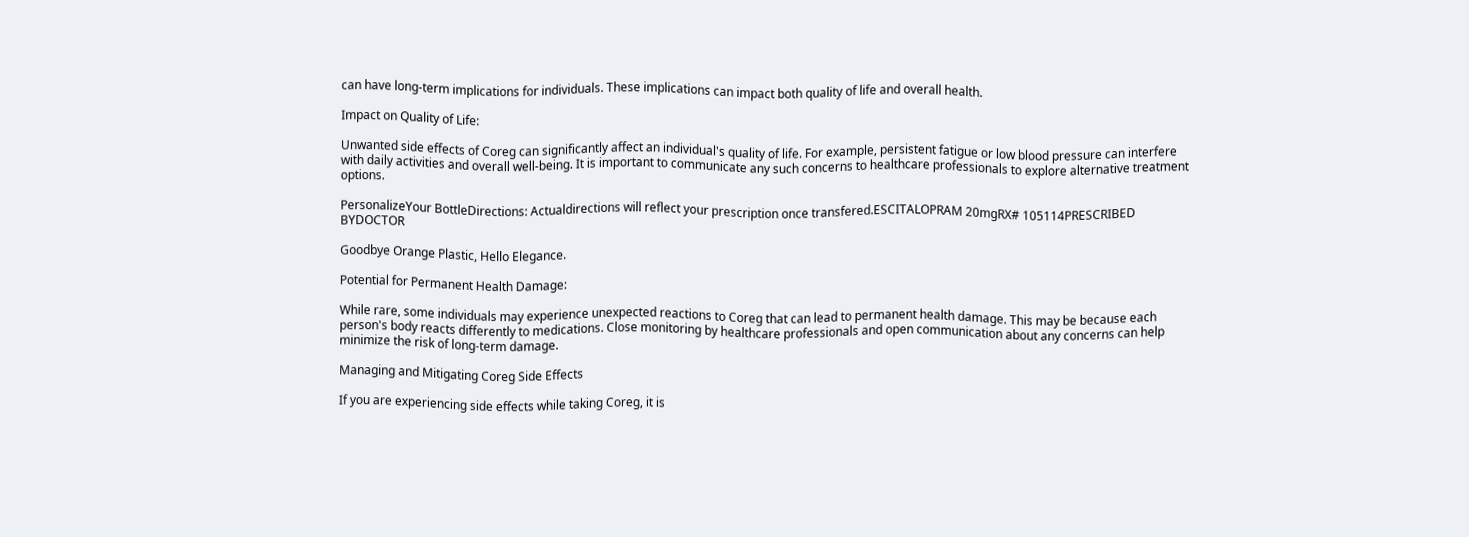can have long-term implications for individuals. These implications can impact both quality of life and overall health.

Impact on Quality of Life:

Unwanted side effects of Coreg can significantly affect an individual's quality of life. For example, persistent fatigue or low blood pressure can interfere with daily activities and overall well-being. It is important to communicate any such concerns to healthcare professionals to explore alternative treatment options.

PersonalizeYour BottleDirections: Actualdirections will reflect your prescription once transfered.ESCITALOPRAM 20mgRX# 105114PRESCRIBED BYDOCTOR

Goodbye Orange Plastic, Hello Elegance.

Potential for Permanent Health Damage:

While rare, some individuals may experience unexpected reactions to Coreg that can lead to permanent health damage. This may be because each person's body reacts differently to medications. Close monitoring by healthcare professionals and open communication about any concerns can help minimize the risk of long-term damage.

Managing and Mitigating Coreg Side Effects

If you are experiencing side effects while taking Coreg, it is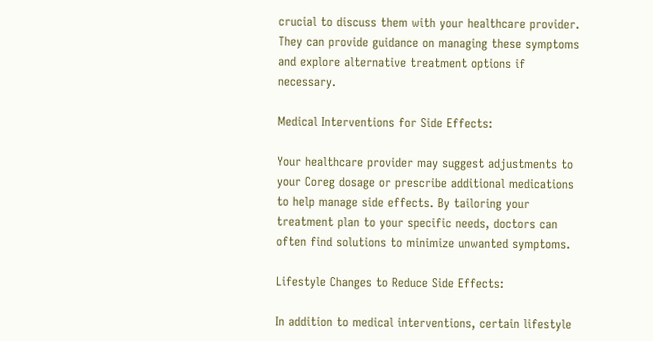crucial to discuss them with your healthcare provider. They can provide guidance on managing these symptoms and explore alternative treatment options if necessary.

Medical Interventions for Side Effects:

Your healthcare provider may suggest adjustments to your Coreg dosage or prescribe additional medications to help manage side effects. By tailoring your treatment plan to your specific needs, doctors can often find solutions to minimize unwanted symptoms.

Lifestyle Changes to Reduce Side Effects:

In addition to medical interventions, certain lifestyle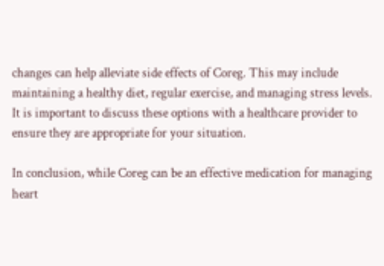changes can help alleviate side effects of Coreg. This may include maintaining a healthy diet, regular exercise, and managing stress levels. It is important to discuss these options with a healthcare provider to ensure they are appropriate for your situation.

In conclusion, while Coreg can be an effective medication for managing heart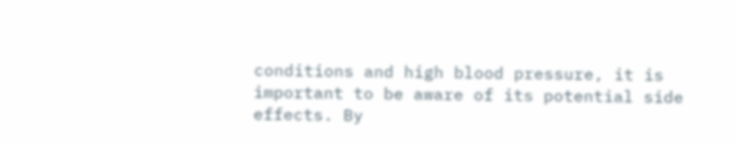conditions and high blood pressure, it is important to be aware of its potential side effects. By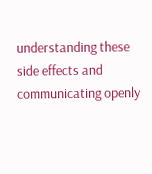understanding these side effects and communicating openly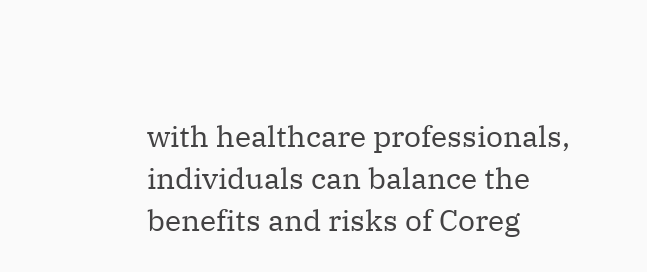with healthcare professionals, individuals can balance the benefits and risks of Coreg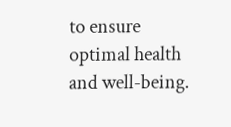to ensure optimal health and well-being.